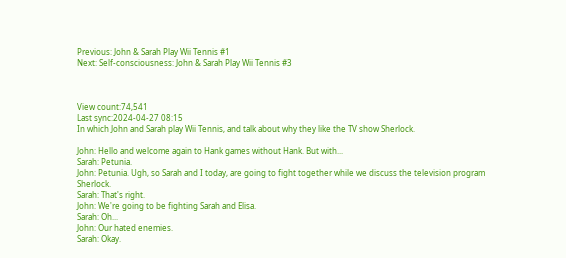Previous: John & Sarah Play Wii Tennis #1
Next: Self-consciousness: John & Sarah Play Wii Tennis #3



View count:74,541
Last sync:2024-04-27 08:15
In which John and Sarah play Wii Tennis, and talk about why they like the TV show Sherlock.

John: Hello and welcome again to Hank games without Hank. But with...
Sarah: Petunia.
John: Petunia. Ugh, so Sarah and I today, are going to fight together while we discuss the television program Sherlock.
Sarah: That's right.
John: We're going to be fighting Sarah and Elisa.
Sarah: Oh...
John: Our hated enemies.
Sarah: Okay.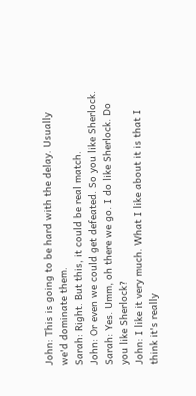John: This is going to be hard with the delay. Usually we'd dominate them.
Sarah: Right. But this, it could be real match.
John: Or even we could get defeated. So you like Sherlock.
Sarah: Yes. Umm, oh there we go. I do like Sherlock. Do you like Sherlock?
John: I like it very much. What I like about it is that I think it's really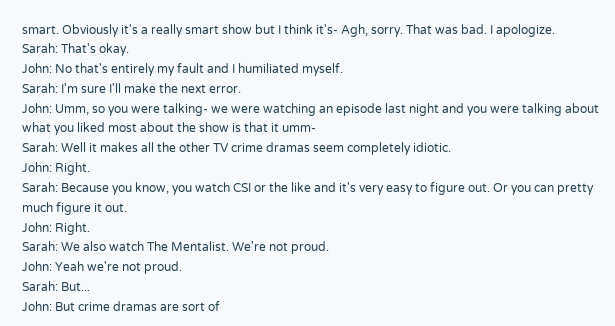smart. Obviously it's a really smart show but I think it's- Agh, sorry. That was bad. I apologize.
Sarah: That's okay.
John: No that's entirely my fault and I humiliated myself.
Sarah: I'm sure I'll make the next error.
John: Umm, so you were talking- we were watching an episode last night and you were talking about what you liked most about the show is that it umm-
Sarah: Well it makes all the other TV crime dramas seem completely idiotic.
John: Right.
Sarah: Because you know, you watch CSI or the like and it's very easy to figure out. Or you can pretty much figure it out.
John: Right.
Sarah: We also watch The Mentalist. We're not proud.
John: Yeah we're not proud.
Sarah: But...
John: But crime dramas are sort of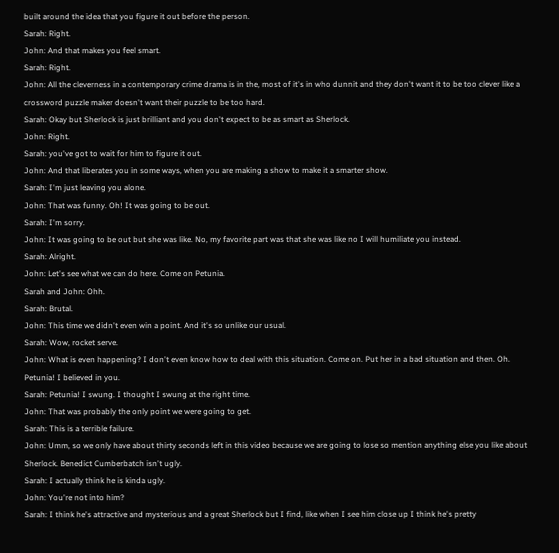built around the idea that you figure it out before the person.
Sarah: Right.
John: And that makes you feel smart.
Sarah: Right.
John: All the cleverness in a contemporary crime drama is in the, most of it's in who dunnit and they don't want it to be too clever like a crossword puzzle maker doesn't want their puzzle to be too hard.
Sarah: Okay but Sherlock is just brilliant and you don't expect to be as smart as Sherlock.
John: Right.
Sarah: you've got to wait for him to figure it out.
John: And that liberates you in some ways, when you are making a show to make it a smarter show.
Sarah: I'm just leaving you alone.
John: That was funny. Oh! It was going to be out.
Sarah: I'm sorry.
John: It was going to be out but she was like. No, my favorite part was that she was like no I will humiliate you instead.
Sarah: Alright.
John: Let's see what we can do here. Come on Petunia.
Sarah and John: Ohh.
Sarah: Brutal.
John: This time we didn't even win a point. And it's so unlike our usual.
Sarah: Wow, rocket serve.
John: What is even happening? I don't even know how to deal with this situation. Come on. Put her in a bad situation and then. Oh. Petunia! I believed in you.
Sarah: Petunia! I swung. I thought I swung at the right time.
John: That was probably the only point we were going to get.
Sarah: This is a terrible failure.
John: Umm, so we only have about thirty seconds left in this video because we are going to lose so mention anything else you like about Sherlock. Benedict Cumberbatch isn't ugly.
Sarah: I actually think he is kinda ugly.
John: You're not into him?
Sarah: I think he's attractive and mysterious and a great Sherlock but I find, like when I see him close up I think he's pretty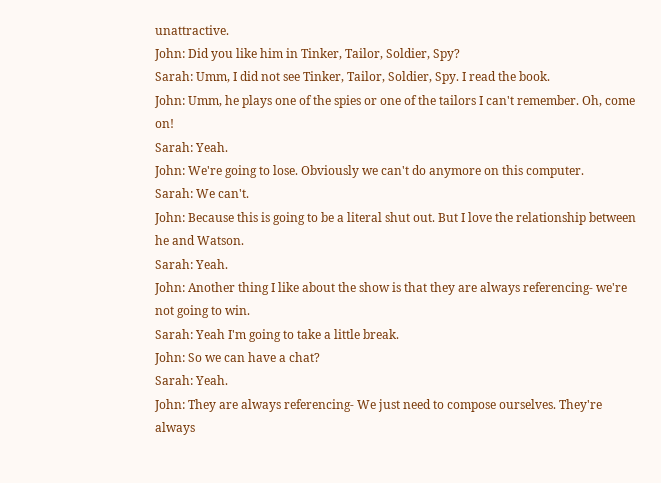unattractive.
John: Did you like him in Tinker, Tailor, Soldier, Spy?
Sarah: Umm, I did not see Tinker, Tailor, Soldier, Spy. I read the book.
John: Umm, he plays one of the spies or one of the tailors I can't remember. Oh, come on!
Sarah: Yeah.
John: We're going to lose. Obviously we can't do anymore on this computer.
Sarah: We can't.
John: Because this is going to be a literal shut out. But I love the relationship between he and Watson.
Sarah: Yeah.
John: Another thing I like about the show is that they are always referencing- we're not going to win.
Sarah: Yeah I'm going to take a little break.
John: So we can have a chat?
Sarah: Yeah.
John: They are always referencing- We just need to compose ourselves. They're always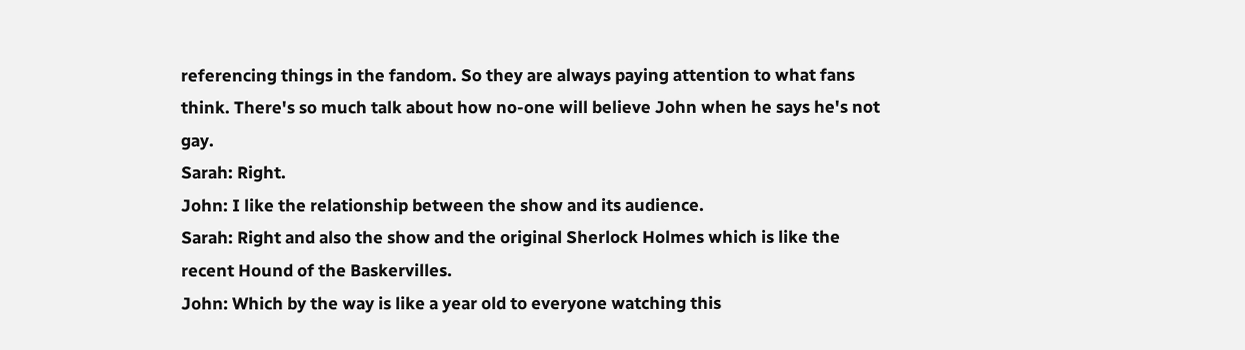referencing things in the fandom. So they are always paying attention to what fans think. There's so much talk about how no-one will believe John when he says he's not gay.
Sarah: Right.
John: I like the relationship between the show and its audience.
Sarah: Right and also the show and the original Sherlock Holmes which is like the recent Hound of the Baskervilles.
John: Which by the way is like a year old to everyone watching this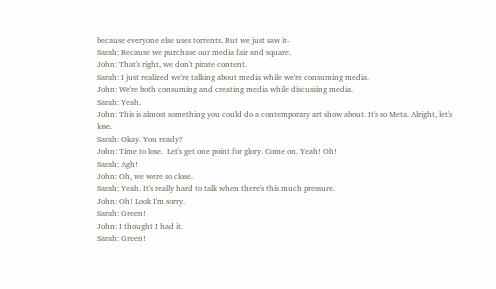because everyone else uses torrents. But we just saw it-
Sarah: Because we purchase our media fair and square.
John: That's right, we don't pirate content.
Sarah: I just realized we're talking about media while we're consuming media.
John: We're both consuming and creating media while discussing media.
Sarah: Yeah.
John: This is almost something you could do a contemporary art show about. It's so Meta. Alright, let's lose.
Sarah: Okay. You ready?
John: Time to lose.  Let's get one point for glory. Come on. Yeah! Oh!
Sarah: Agh!
John: Oh, we were so close.
Sarah: Yeah. It's really hard to talk when there's this much pressure.
John: Oh! Look I'm sorry.
Sarah: Green!
John: I thought I had it.
Sarah: Green!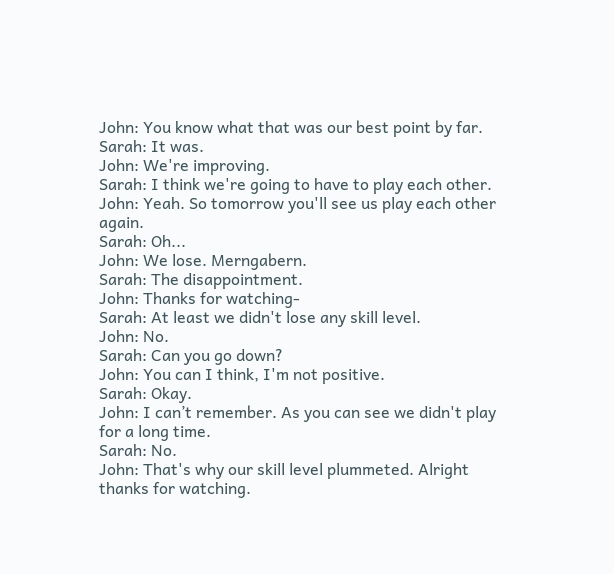John: You know what that was our best point by far.
Sarah: It was.
John: We're improving.
Sarah: I think we're going to have to play each other.
John: Yeah. So tomorrow you'll see us play each other again.
Sarah: Oh...
John: We lose. Merngabern.
Sarah: The disappointment.
John: Thanks for watching-
Sarah: At least we didn't lose any skill level.
John: No.
Sarah: Can you go down?
John: You can I think, I'm not positive.
Sarah: Okay.
John: I can’t remember. As you can see we didn't play for a long time.
Sarah: No.
John: That's why our skill level plummeted. Alright thanks for watching.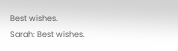Best wishes.
Sarah: Best wishes.